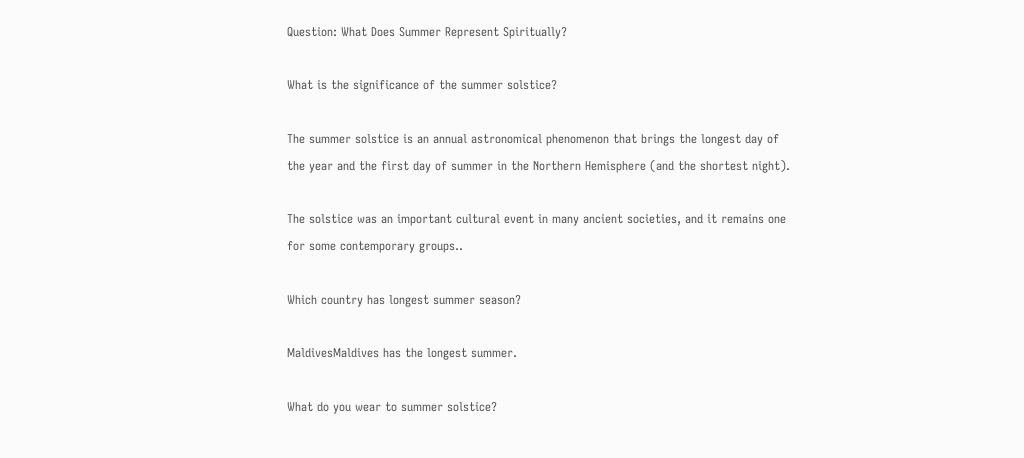Question: What Does Summer Represent Spiritually?

What is the significance of the summer solstice?

The summer solstice is an annual astronomical phenomenon that brings the longest day of the year and the first day of summer in the Northern Hemisphere (and the shortest night).

The solstice was an important cultural event in many ancient societies, and it remains one for some contemporary groups..

Which country has longest summer season?

MaldivesMaldives has the longest summer.

What do you wear to summer solstice?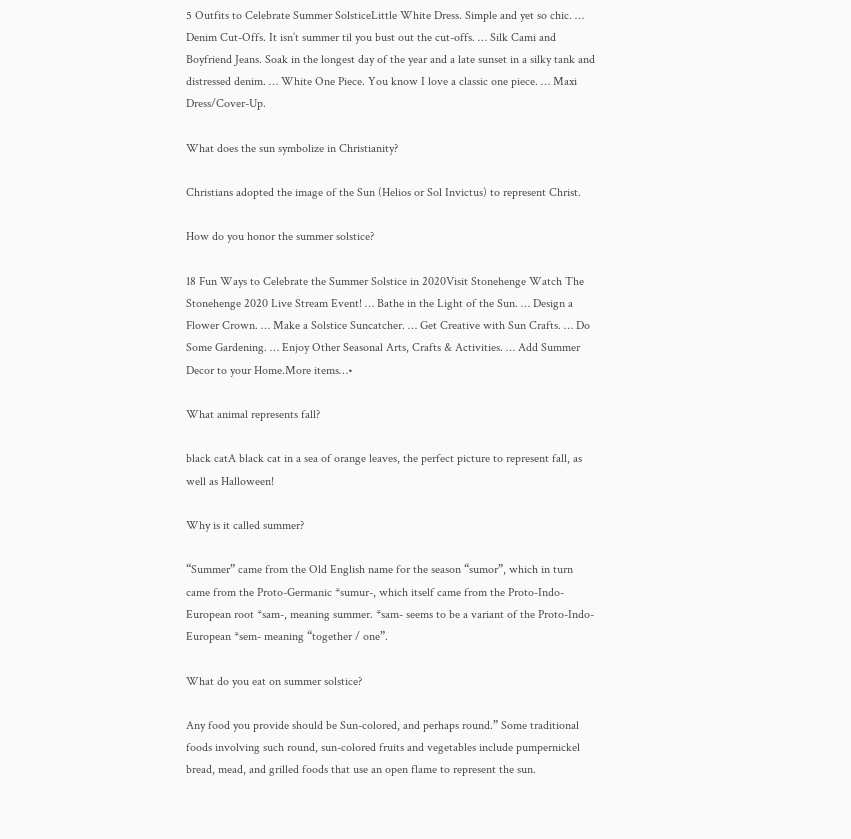5 Outfits to Celebrate Summer SolsticeLittle White Dress. Simple and yet so chic. … Denim Cut-Offs. It isn’t summer til you bust out the cut-offs. … Silk Cami and Boyfriend Jeans. Soak in the longest day of the year and a late sunset in a silky tank and distressed denim. … White One Piece. You know I love a classic one piece. … Maxi Dress/Cover-Up.

What does the sun symbolize in Christianity?

Christians adopted the image of the Sun (Helios or Sol Invictus) to represent Christ.

How do you honor the summer solstice?

18 Fun Ways to Celebrate the Summer Solstice in 2020Visit Stonehenge Watch The Stonehenge 2020 Live Stream Event! … Bathe in the Light of the Sun. … Design a Flower Crown. … Make a Solstice Suncatcher. … Get Creative with Sun Crafts. … Do Some Gardening. … Enjoy Other Seasonal Arts, Crafts & Activities. … Add Summer Decor to your Home.More items…•

What animal represents fall?

black catA black cat in a sea of orange leaves, the perfect picture to represent fall, as well as Halloween!

Why is it called summer?

“Summer” came from the Old English name for the season “sumor”, which in turn came from the Proto-Germanic *sumur-, which itself came from the Proto-Indo-European root *sam-, meaning summer. *sam- seems to be a variant of the Proto-Indo-European *sem- meaning “together / one”.

What do you eat on summer solstice?

Any food you provide should be Sun-colored, and perhaps round.” Some traditional foods involving such round, sun-colored fruits and vegetables include pumpernickel bread, mead, and grilled foods that use an open flame to represent the sun.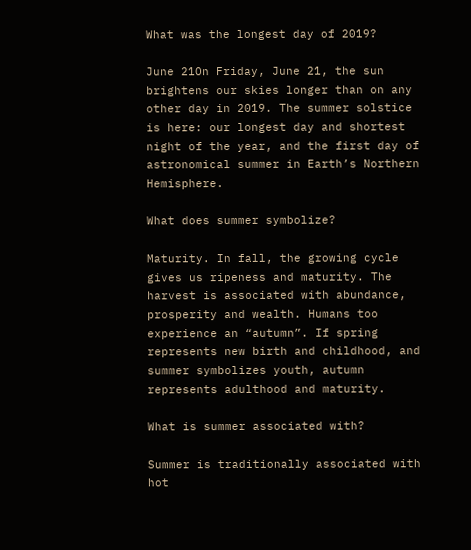What was the longest day of 2019?

June 21On Friday, June 21, the sun brightens our skies longer than on any other day in 2019. The summer solstice is here: our longest day and shortest night of the year, and the first day of astronomical summer in Earth’s Northern Hemisphere.

What does summer symbolize?

Maturity. In fall, the growing cycle gives us ripeness and maturity. The harvest is associated with abundance, prosperity and wealth. Humans too experience an “autumn”. If spring represents new birth and childhood, and summer symbolizes youth, autumn represents adulthood and maturity.

What is summer associated with?

Summer is traditionally associated with hot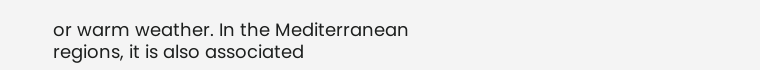or warm weather. In the Mediterranean regions, it is also associated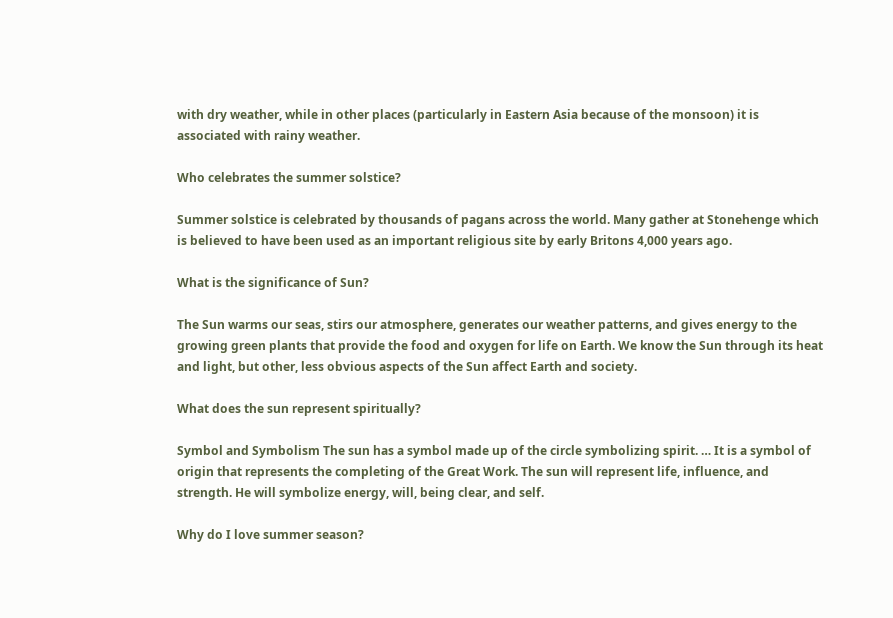with dry weather, while in other places (particularly in Eastern Asia because of the monsoon) it is associated with rainy weather.

Who celebrates the summer solstice?

Summer solstice is celebrated by thousands of pagans across the world. Many gather at Stonehenge which is believed to have been used as an important religious site by early Britons 4,000 years ago.

What is the significance of Sun?

The Sun warms our seas, stirs our atmosphere, generates our weather patterns, and gives energy to the growing green plants that provide the food and oxygen for life on Earth. We know the Sun through its heat and light, but other, less obvious aspects of the Sun affect Earth and society.

What does the sun represent spiritually?

Symbol and Symbolism The sun has a symbol made up of the circle symbolizing spirit. … It is a symbol of origin that represents the completing of the Great Work. The sun will represent life, influence, and strength. He will symbolize energy, will, being clear, and self.

Why do I love summer season?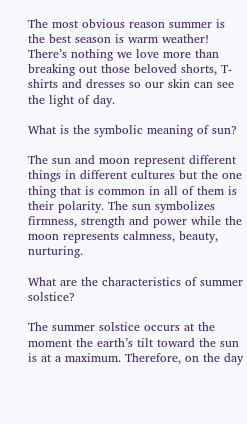The most obvious reason summer is the best season is warm weather! There’s nothing we love more than breaking out those beloved shorts, T-shirts and dresses so our skin can see the light of day.

What is the symbolic meaning of sun?

The sun and moon represent different things in different cultures but the one thing that is common in all of them is their polarity. The sun symbolizes firmness, strength and power while the moon represents calmness, beauty, nurturing.

What are the characteristics of summer solstice?

The summer solstice occurs at the moment the earth’s tilt toward the sun is at a maximum. Therefore, on the day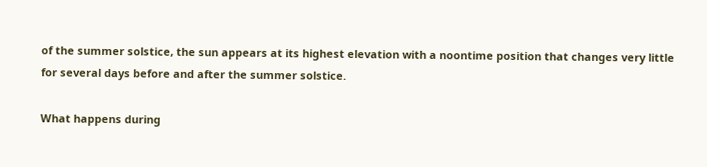of the summer solstice, the sun appears at its highest elevation with a noontime position that changes very little for several days before and after the summer solstice.

What happens during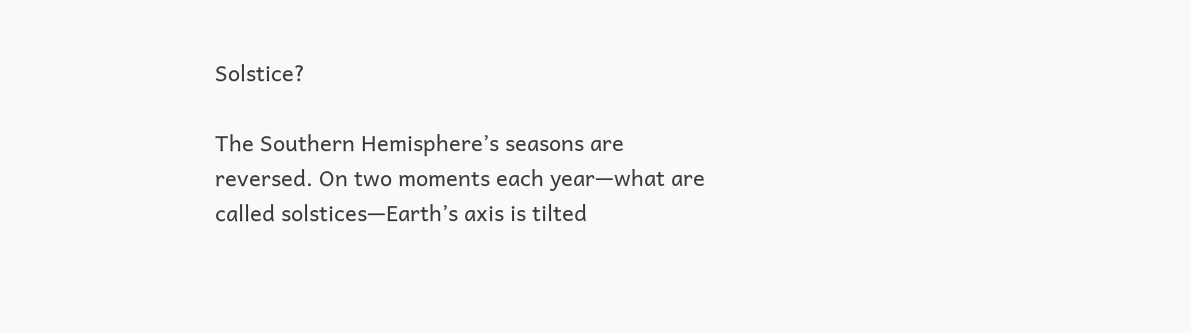Solstice?

The Southern Hemisphere’s seasons are reversed. On two moments each year—what are called solstices—Earth’s axis is tilted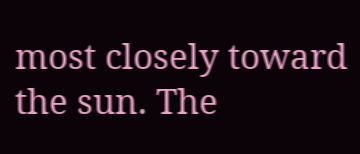most closely toward the sun. The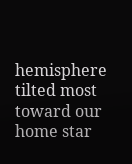hemisphere tilted most toward our home star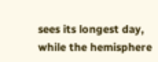sees its longest day, while the hemisphere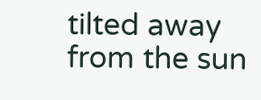tilted away from the sun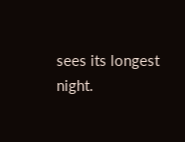sees its longest night.